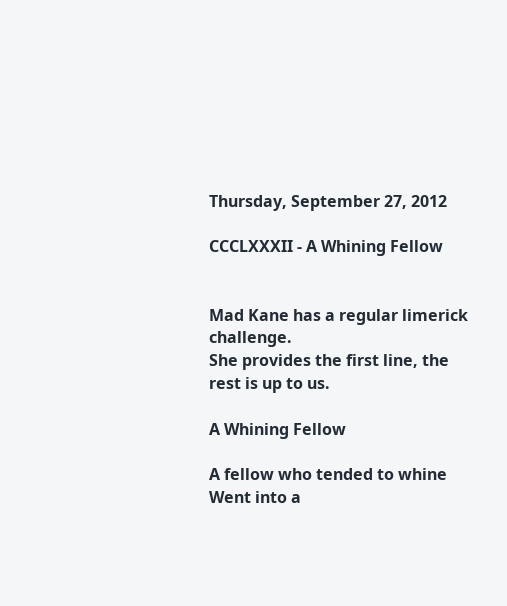Thursday, September 27, 2012

CCCLXXXII - A Whining Fellow


Mad Kane has a regular limerick challenge.
She provides the first line, the rest is up to us.

A Whining Fellow

A fellow who tended to whine
Went into a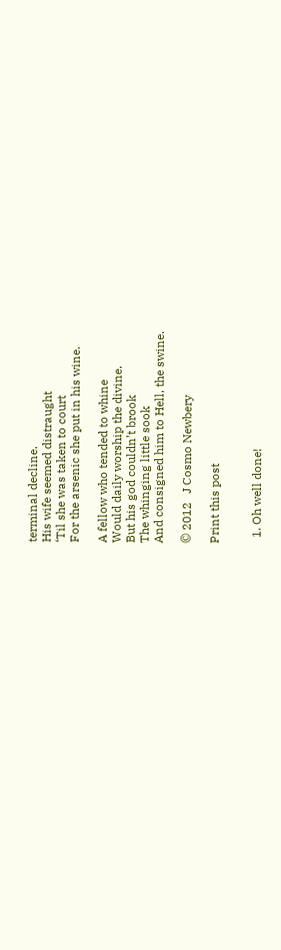terminal decline.
His wife seemed distraught
‘Til she was taken to court
For the arsenic she put in his wine.

A fellow who tended to whine
Would daily worship the divine.
But his god couldn’t brook
The whinging little sook
And consigned him to Hell, the swine.

© 2012   J Cosmo Newbery

Print this post


  1. Oh well done!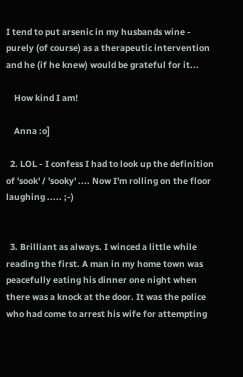I tend to put arsenic in my husbands wine - purely (of course) as a therapeutic intervention and he (if he knew) would be grateful for it...

    How kind I am!

    Anna :o]

  2. LOL - I confess I had to look up the definition of 'sook' / 'sooky' .... Now I'm rolling on the floor laughing ..... ;-)


  3. Brilliant as always. I winced a little while reading the first. A man in my home town was peacefully eating his dinner one night when there was a knock at the door. It was the police who had come to arrest his wife for attempting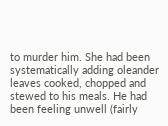to murder him. She had been systematically adding oleander leaves cooked, chopped and stewed to his meals. He had been feeling unwell (fairly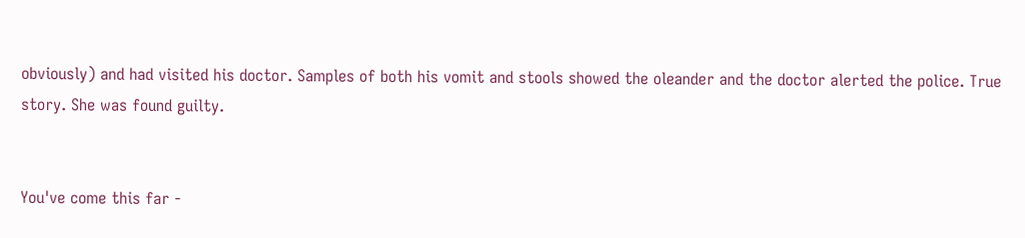obviously) and had visited his doctor. Samples of both his vomit and stools showed the oleander and the doctor alerted the police. True story. She was found guilty.


You've come this far -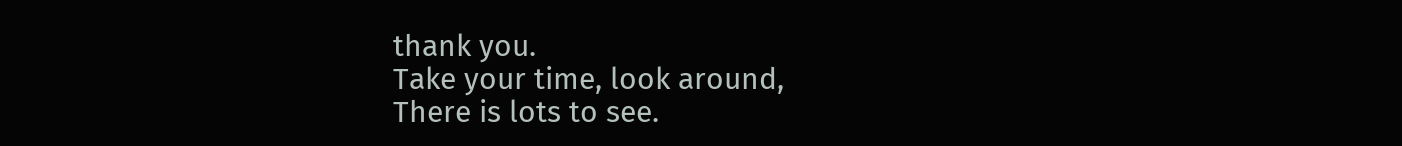thank you.
Take your time, look around,
There is lots to see.